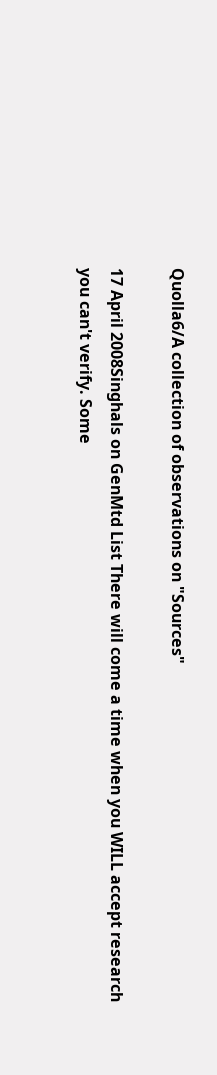Quolla6/A collection of observations on "Sources"

17 April 2008Singhals on GenMtd List There will come a time when you WILL accept research you can't verify. Some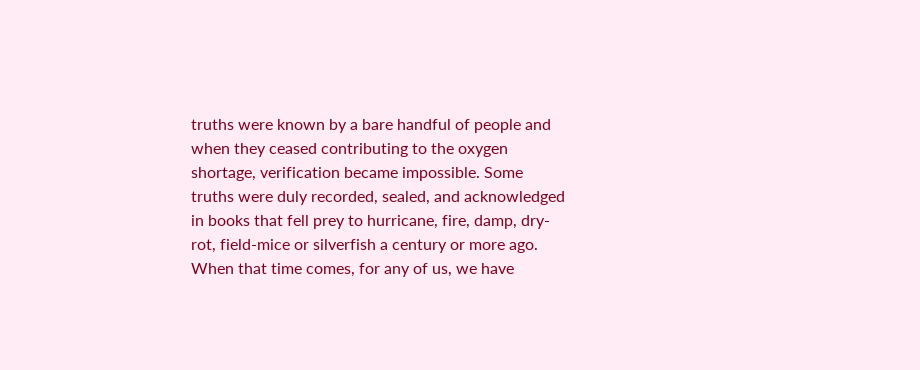truths were known by a bare handful of people and when they ceased contributing to the oxygen shortage, verification became impossible. Some truths were duly recorded, sealed, and acknowledged in books that fell prey to hurricane, fire, damp, dry-rot, field-mice or silverfish a century or more ago. When that time comes, for any of us, we have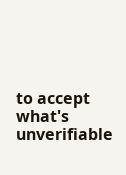to accept what's unverifiable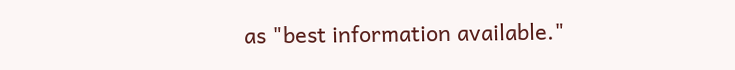as "best information available."